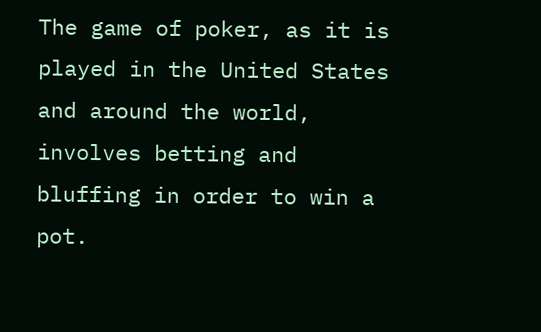The game of poker, as it is played in the United States and around the world, involves betting and bluffing in order to win a pot.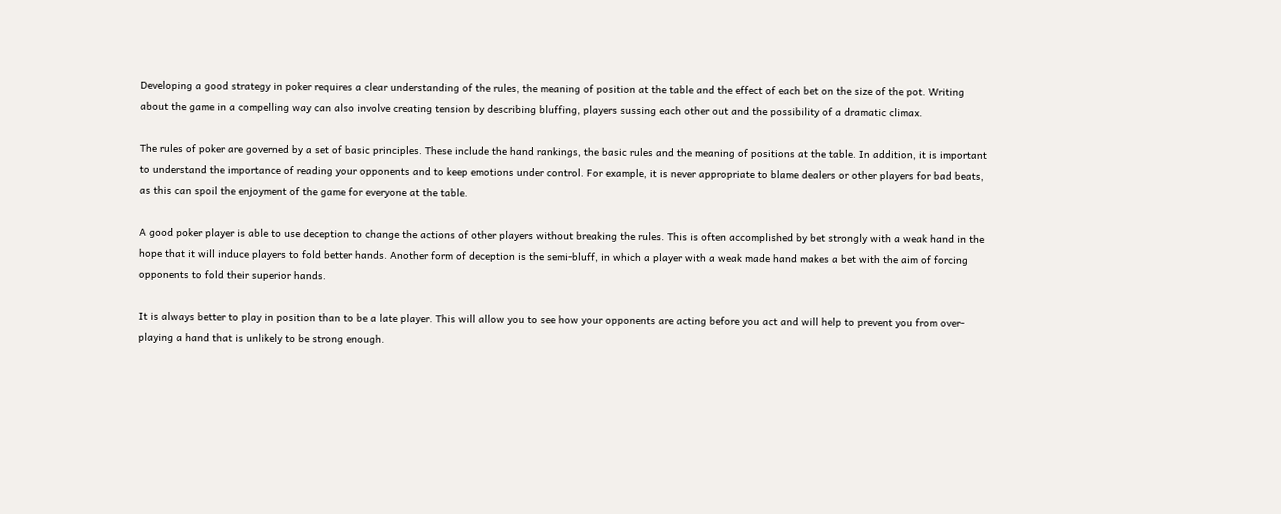Developing a good strategy in poker requires a clear understanding of the rules, the meaning of position at the table and the effect of each bet on the size of the pot. Writing about the game in a compelling way can also involve creating tension by describing bluffing, players sussing each other out and the possibility of a dramatic climax.

The rules of poker are governed by a set of basic principles. These include the hand rankings, the basic rules and the meaning of positions at the table. In addition, it is important to understand the importance of reading your opponents and to keep emotions under control. For example, it is never appropriate to blame dealers or other players for bad beats, as this can spoil the enjoyment of the game for everyone at the table.

A good poker player is able to use deception to change the actions of other players without breaking the rules. This is often accomplished by bet strongly with a weak hand in the hope that it will induce players to fold better hands. Another form of deception is the semi-bluff, in which a player with a weak made hand makes a bet with the aim of forcing opponents to fold their superior hands.

It is always better to play in position than to be a late player. This will allow you to see how your opponents are acting before you act and will help to prevent you from over-playing a hand that is unlikely to be strong enough.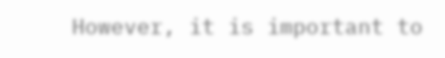However, it is important to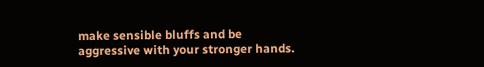make sensible bluffs and be aggressive with your stronger hands.